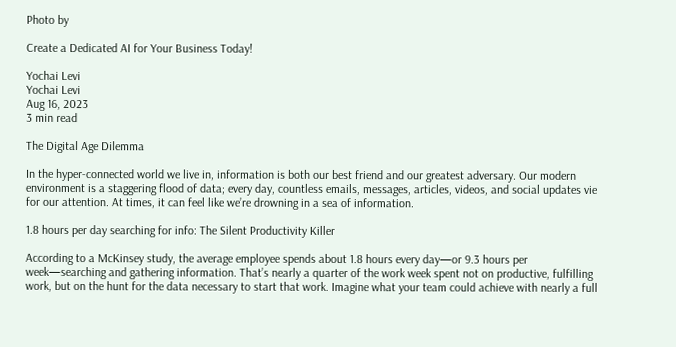Photo by

Create a Dedicated AI for Your Business Today!

Yochai Levi
Yochai Levi
Aug 16, 2023
3 min read

The Digital Age Dilemma

In the hyper-connected world we live in, information is both our best friend and our greatest adversary. Our modern environment is a staggering flood of data; every day, countless emails, messages, articles, videos, and social updates vie for our attention. At times, it can feel like we’re drowning in a sea of information.

1.8 hours per day searching for info: The Silent Productivity Killer

According to a McKinsey study, the average employee spends about 1.8 hours every day—or 9.3 hours per week—searching and gathering information. That’s nearly a quarter of the work week spent not on productive, fulfilling work, but on the hunt for the data necessary to start that work. Imagine what your team could achieve with nearly a full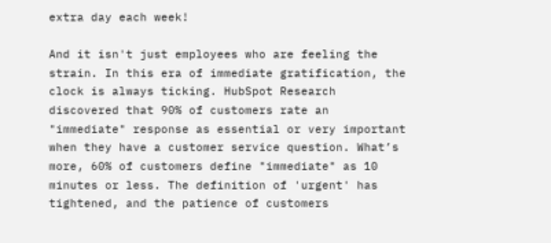extra day each week!

And it isn't just employees who are feeling the strain. In this era of immediate gratification, the clock is always ticking. HubSpot Research discovered that 90% of customers rate an "immediate" response as essential or very important when they have a customer service question. What’s more, 60% of customers define "immediate" as 10 minutes or less. The definition of 'urgent' has tightened, and the patience of customers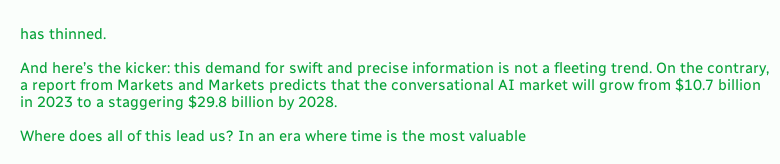has thinned.

And here’s the kicker: this demand for swift and precise information is not a fleeting trend. On the contrary, a report from Markets and Markets predicts that the conversational AI market will grow from $10.7 billion in 2023 to a staggering $29.8 billion by 2028.

Where does all of this lead us? In an era where time is the most valuable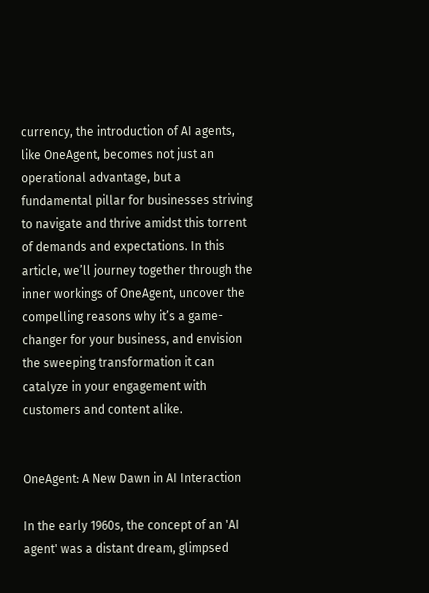currency, the introduction of AI agents, like OneAgent, becomes not just an operational advantage, but a fundamental pillar for businesses striving to navigate and thrive amidst this torrent of demands and expectations. In this article, we’ll journey together through the inner workings of OneAgent, uncover the compelling reasons why it’s a game-changer for your business, and envision the sweeping transformation it can catalyze in your engagement with customers and content alike.


OneAgent: A New Dawn in AI Interaction

In the early 1960s, the concept of an 'AI agent' was a distant dream, glimpsed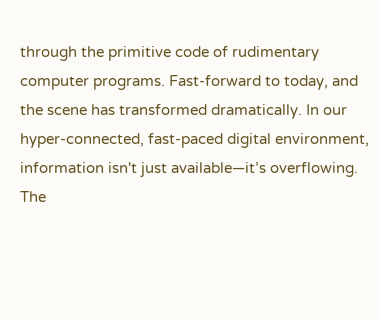through the primitive code of rudimentary computer programs. Fast-forward to today, and the scene has transformed dramatically. In our hyper-connected, fast-paced digital environment, information isn't just available—it’s overflowing. The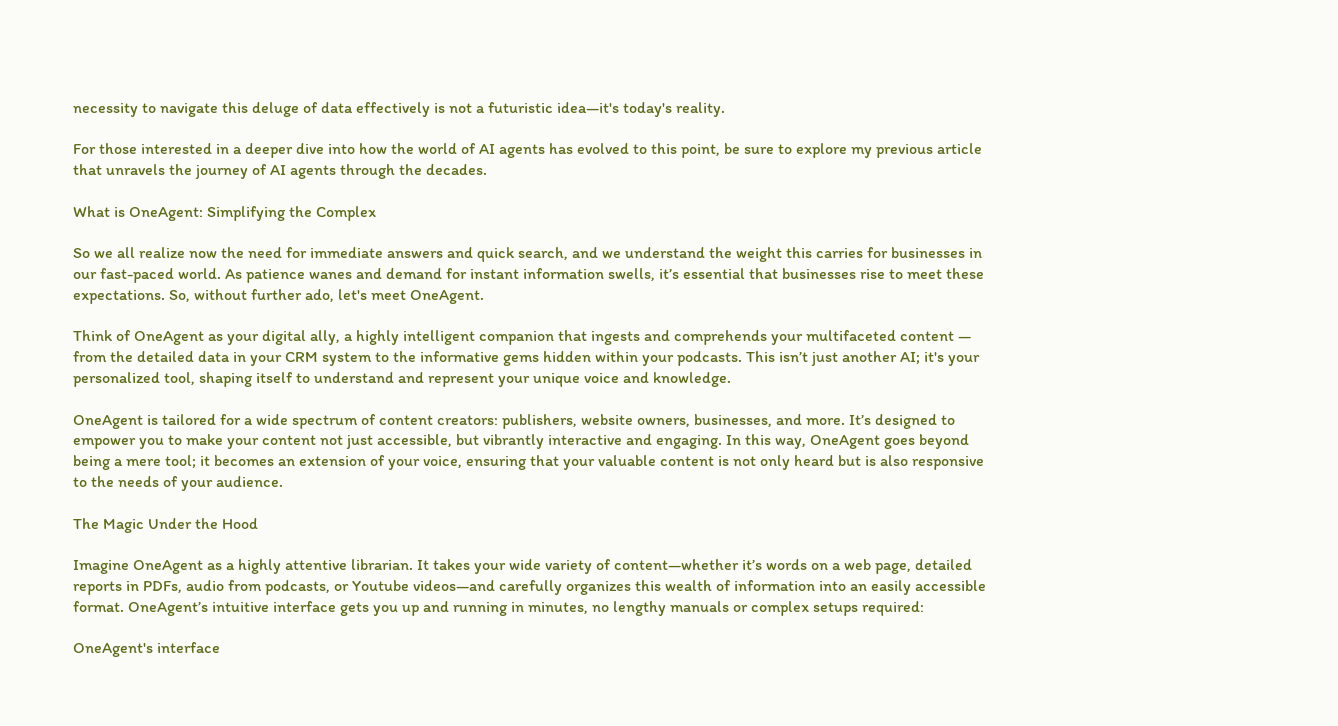necessity to navigate this deluge of data effectively is not a futuristic idea—it's today's reality.

For those interested in a deeper dive into how the world of AI agents has evolved to this point, be sure to explore my previous article that unravels the journey of AI agents through the decades.

What is OneAgent: Simplifying the Complex

So we all realize now the need for immediate answers and quick search, and we understand the weight this carries for businesses in our fast-paced world. As patience wanes and demand for instant information swells, it’s essential that businesses rise to meet these expectations. So, without further ado, let's meet OneAgent.

Think of OneAgent as your digital ally, a highly intelligent companion that ingests and comprehends your multifaceted content — from the detailed data in your CRM system to the informative gems hidden within your podcasts. This isn’t just another AI; it's your personalized tool, shaping itself to understand and represent your unique voice and knowledge.

OneAgent is tailored for a wide spectrum of content creators: publishers, website owners, businesses, and more. It’s designed to empower you to make your content not just accessible, but vibrantly interactive and engaging. In this way, OneAgent goes beyond being a mere tool; it becomes an extension of your voice, ensuring that your valuable content is not only heard but is also responsive to the needs of your audience.

The Magic Under the Hood

Imagine OneAgent as a highly attentive librarian. It takes your wide variety of content—whether it’s words on a web page, detailed reports in PDFs, audio from podcasts, or Youtube videos—and carefully organizes this wealth of information into an easily accessible format. OneAgent’s intuitive interface gets you up and running in minutes, no lengthy manuals or complex setups required:

OneAgent's interface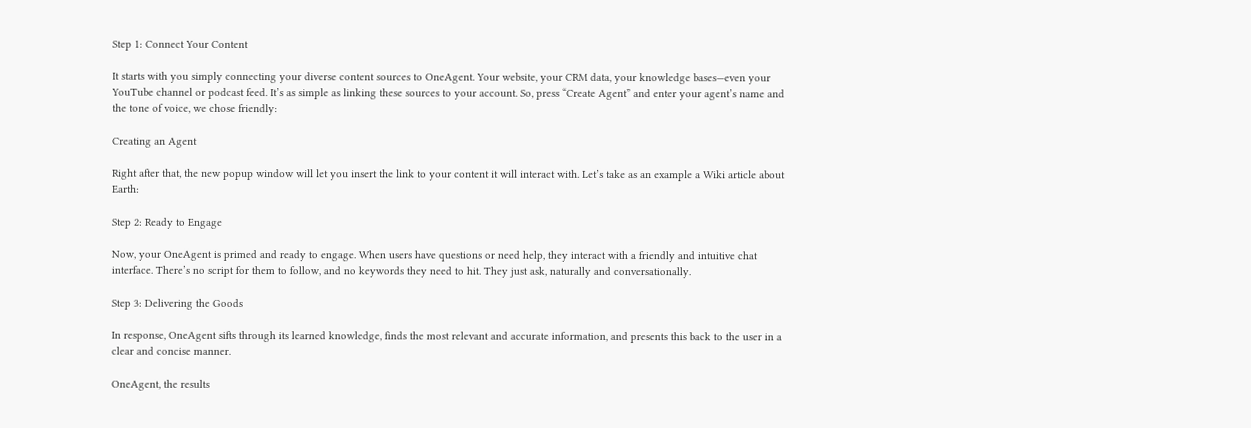Step 1: Connect Your Content

It starts with you simply connecting your diverse content sources to OneAgent. Your website, your CRM data, your knowledge bases—even your YouTube channel or podcast feed. It’s as simple as linking these sources to your account. So, press “Create Agent” and enter your agent’s name and the tone of voice, we chose friendly:

Creating an Agent

Right after that, the new popup window will let you insert the link to your content it will interact with. Let’s take as an example a Wiki article about Earth:

Step 2: Ready to Engage

Now, your OneAgent is primed and ready to engage. When users have questions or need help, they interact with a friendly and intuitive chat interface. There’s no script for them to follow, and no keywords they need to hit. They just ask, naturally and conversationally.

Step 3: Delivering the Goods

In response, OneAgent sifts through its learned knowledge, finds the most relevant and accurate information, and presents this back to the user in a clear and concise manner.

OneAgent, the results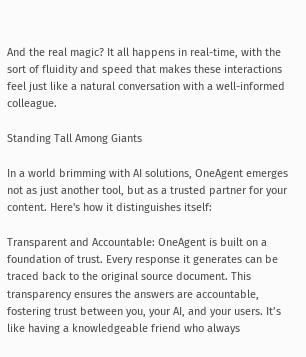And the real magic? It all happens in real-time, with the sort of fluidity and speed that makes these interactions feel just like a natural conversation with a well-informed colleague.

Standing Tall Among Giants

In a world brimming with AI solutions, OneAgent emerges not as just another tool, but as a trusted partner for your content. Here's how it distinguishes itself:

Transparent and Accountable: OneAgent is built on a foundation of trust. Every response it generates can be traced back to the original source document. This transparency ensures the answers are accountable, fostering trust between you, your AI, and your users. It’s like having a knowledgeable friend who always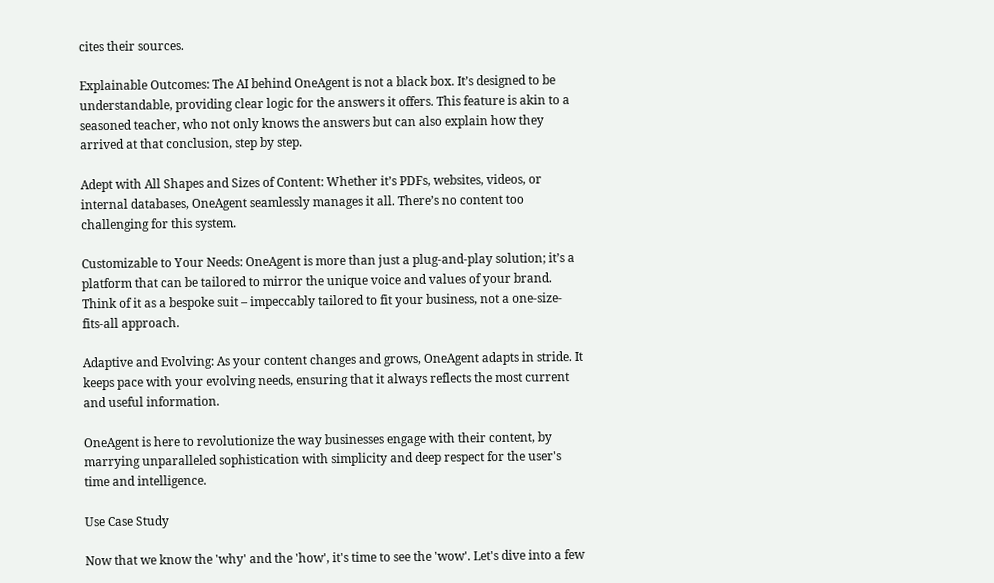cites their sources.

Explainable Outcomes: The AI behind OneAgent is not a black box. It’s designed to be understandable, providing clear logic for the answers it offers. This feature is akin to a seasoned teacher, who not only knows the answers but can also explain how they arrived at that conclusion, step by step.

Adept with All Shapes and Sizes of Content: Whether it’s PDFs, websites, videos, or internal databases, OneAgent seamlessly manages it all. There’s no content too challenging for this system.

Customizable to Your Needs: OneAgent is more than just a plug-and-play solution; it’s a platform that can be tailored to mirror the unique voice and values of your brand. Think of it as a bespoke suit – impeccably tailored to fit your business, not a one-size-fits-all approach.

Adaptive and Evolving: As your content changes and grows, OneAgent adapts in stride. It keeps pace with your evolving needs, ensuring that it always reflects the most current and useful information.

OneAgent is here to revolutionize the way businesses engage with their content, by marrying unparalleled sophistication with simplicity and deep respect for the user's time and intelligence.

Use Case Study

Now that we know the 'why' and the 'how', it's time to see the 'wow'. Let's dive into a few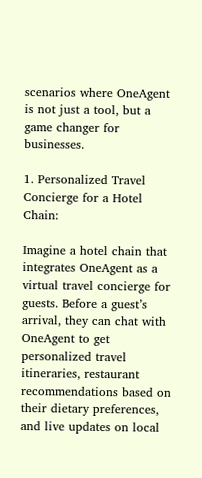scenarios where OneAgent is not just a tool, but a game changer for businesses.

1. Personalized Travel Concierge for a Hotel Chain:

Imagine a hotel chain that integrates OneAgent as a virtual travel concierge for guests. Before a guest’s arrival, they can chat with OneAgent to get personalized travel itineraries, restaurant recommendations based on their dietary preferences, and live updates on local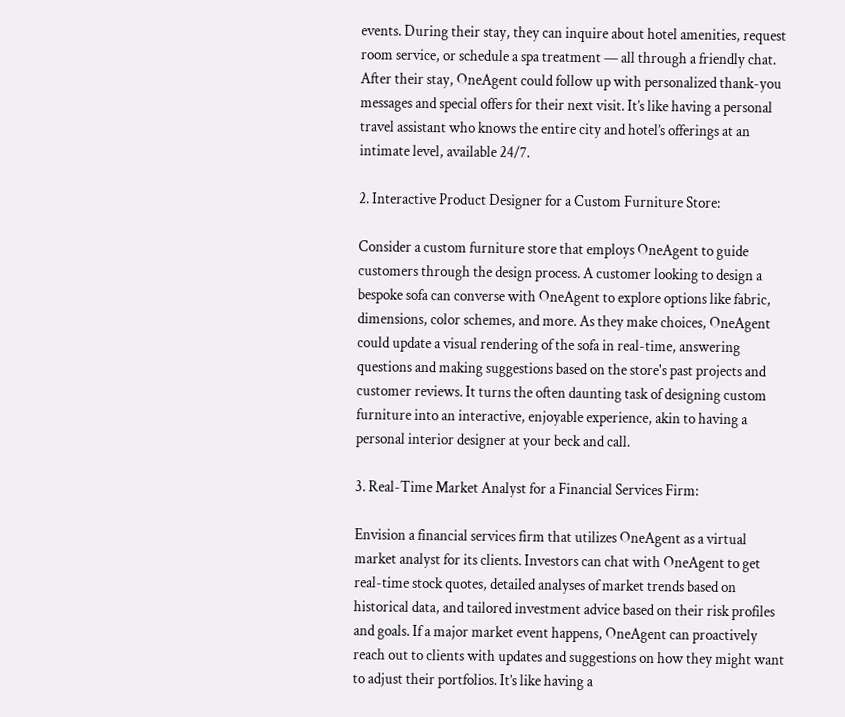events. During their stay, they can inquire about hotel amenities, request room service, or schedule a spa treatment — all through a friendly chat. After their stay, OneAgent could follow up with personalized thank-you messages and special offers for their next visit. It’s like having a personal travel assistant who knows the entire city and hotel’s offerings at an intimate level, available 24/7.

2. Interactive Product Designer for a Custom Furniture Store:

Consider a custom furniture store that employs OneAgent to guide customers through the design process. A customer looking to design a bespoke sofa can converse with OneAgent to explore options like fabric, dimensions, color schemes, and more. As they make choices, OneAgent could update a visual rendering of the sofa in real-time, answering questions and making suggestions based on the store's past projects and customer reviews. It turns the often daunting task of designing custom furniture into an interactive, enjoyable experience, akin to having a personal interior designer at your beck and call.

3. Real-Time Market Analyst for a Financial Services Firm:

Envision a financial services firm that utilizes OneAgent as a virtual market analyst for its clients. Investors can chat with OneAgent to get real-time stock quotes, detailed analyses of market trends based on historical data, and tailored investment advice based on their risk profiles and goals. If a major market event happens, OneAgent can proactively reach out to clients with updates and suggestions on how they might want to adjust their portfolios. It’s like having a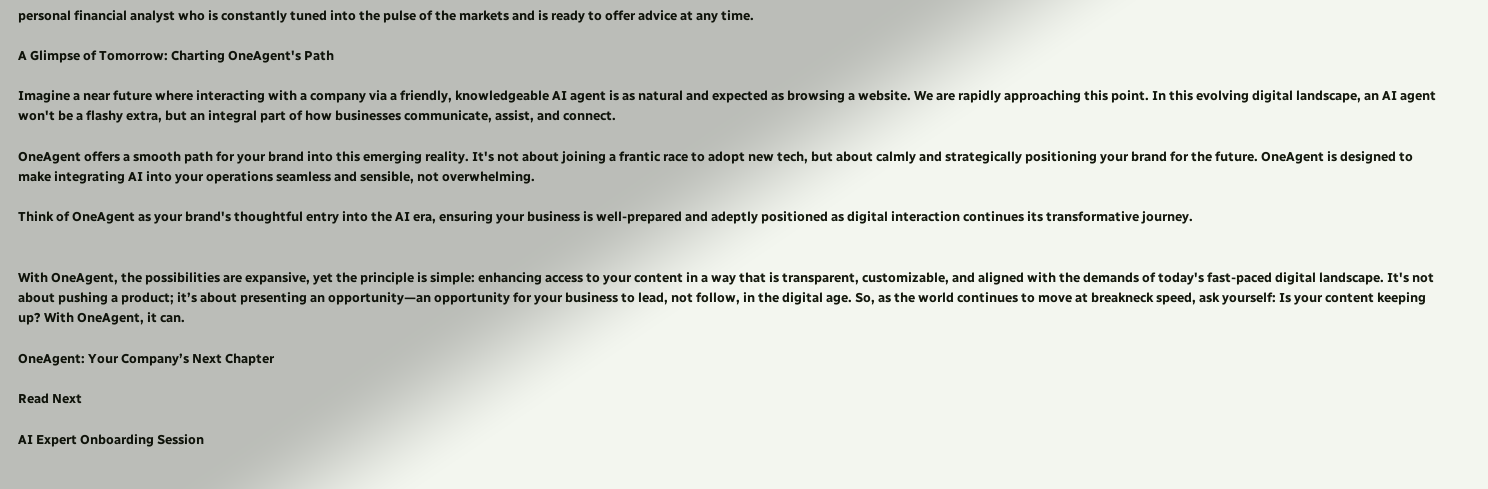personal financial analyst who is constantly tuned into the pulse of the markets and is ready to offer advice at any time.

A Glimpse of Tomorrow: Charting OneAgent's Path

Imagine a near future where interacting with a company via a friendly, knowledgeable AI agent is as natural and expected as browsing a website. We are rapidly approaching this point. In this evolving digital landscape, an AI agent won't be a flashy extra, but an integral part of how businesses communicate, assist, and connect.

OneAgent offers a smooth path for your brand into this emerging reality. It's not about joining a frantic race to adopt new tech, but about calmly and strategically positioning your brand for the future. OneAgent is designed to make integrating AI into your operations seamless and sensible, not overwhelming.

Think of OneAgent as your brand's thoughtful entry into the AI era, ensuring your business is well-prepared and adeptly positioned as digital interaction continues its transformative journey.


With OneAgent, the possibilities are expansive, yet the principle is simple: enhancing access to your content in a way that is transparent, customizable, and aligned with the demands of today's fast-paced digital landscape. It's not about pushing a product; it’s about presenting an opportunity—an opportunity for your business to lead, not follow, in the digital age. So, as the world continues to move at breakneck speed, ask yourself: Is your content keeping up? With OneAgent, it can.

OneAgent: Your Company’s Next Chapter

Read Next

AI Expert Onboarding Session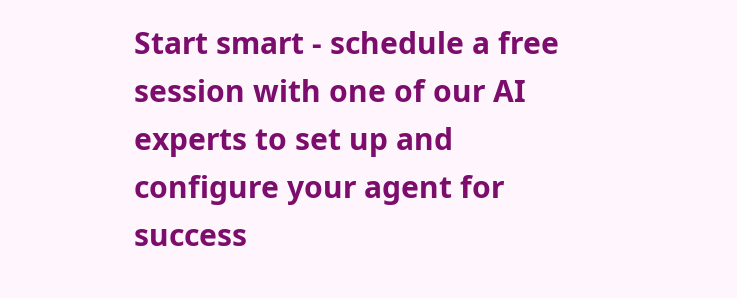Start smart - schedule a free session with one of our AI experts to set up and configure your agent for success